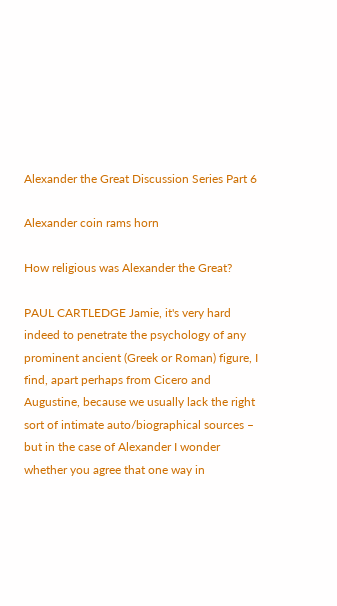Alexander the Great Discussion Series Part 6

Alexander coin rams horn

How religious was Alexander the Great?

PAUL CARTLEDGE Jamie, it's very hard indeed to penetrate the psychology of any prominent ancient (Greek or Roman) figure, I find, apart perhaps from Cicero and Augustine, because we usually lack the right sort of intimate auto/biographical sources – but in the case of Alexander I wonder whether you agree that one way in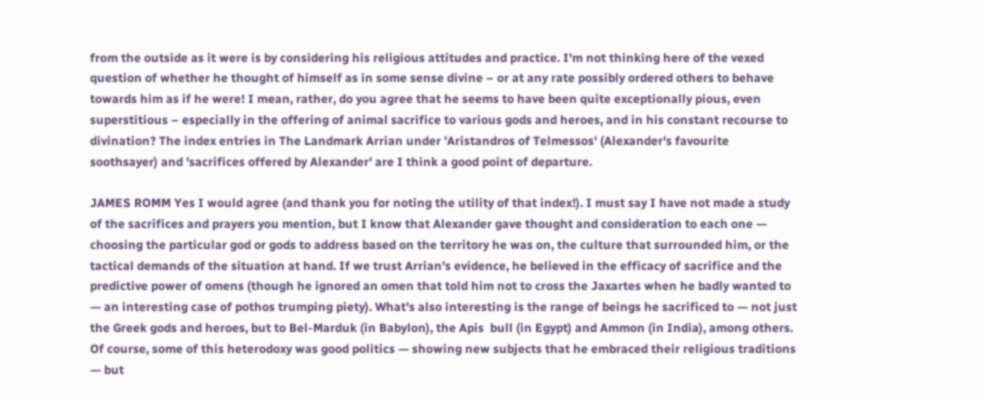from the outside as it were is by considering his religious attitudes and practice. I'm not thinking here of the vexed question of whether he thought of himself as in some sense divine – or at any rate possibly ordered others to behave towards him as if he were! I mean, rather, do you agree that he seems to have been quite exceptionally pious, even superstitious – especially in the offering of animal sacrifice to various gods and heroes, and in his constant recourse to divination? The index entries in The Landmark Arrian under 'Aristandros of Telmessos' (Alexander's favourite soothsayer) and 'sacrifices offered by Alexander' are I think a good point of departure.

JAMES ROMM Yes I would agree (and thank you for noting the utility of that index!). I must say I have not made a study of the sacrifices and prayers you mention, but I know that Alexander gave thought and consideration to each one — choosing the particular god or gods to address based on the territory he was on, the culture that surrounded him, or the tactical demands of the situation at hand. If we trust Arrian's evidence, he believed in the efficacy of sacrifice and the predictive power of omens (though he ignored an omen that told him not to cross the Jaxartes when he badly wanted to — an interesting case of pothos trumping piety). What's also interesting is the range of beings he sacrificed to — not just the Greek gods and heroes, but to Bel-Marduk (in Babylon), the Apis  bull (in Egypt) and Ammon (in India), among others. Of course, some of this heterodoxy was good politics — showing new subjects that he embraced their religious traditions — but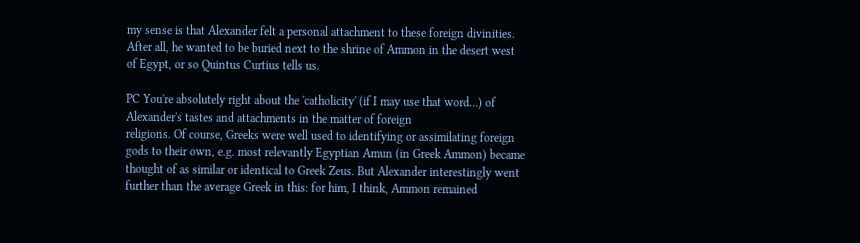my sense is that Alexander felt a personal attachment to these foreign divinities. After all, he wanted to be buried next to the shrine of Ammon in the desert west of Egypt, or so Quintus Curtius tells us.

PC You're absolutely right about the 'catholicity' (if I may use that word…) of Alexander's tastes and attachments in the matter of foreign
religions. Of course, Greeks were well used to identifying or assimilating foreign gods to their own, e.g. most relevantly Egyptian Amun (in Greek Ammon) became thought of as similar or identical to Greek Zeus. But Alexander interestingly went further than the average Greek in this: for him, I think, Ammon remained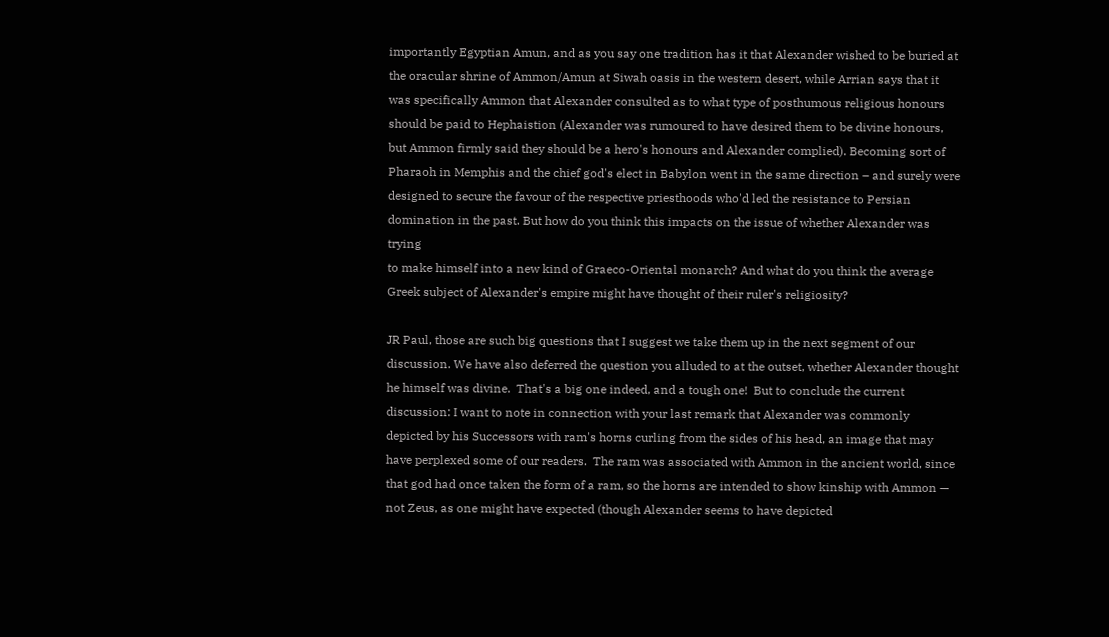importantly Egyptian Amun, and as you say one tradition has it that Alexander wished to be buried at the oracular shrine of Ammon/Amun at Siwah oasis in the western desert, while Arrian says that it was specifically Ammon that Alexander consulted as to what type of posthumous religious honours should be paid to Hephaistion (Alexander was rumoured to have desired them to be divine honours, but Ammon firmly said they should be a hero's honours and Alexander complied). Becoming sort of Pharaoh in Memphis and the chief god's elect in Babylon went in the same direction – and surely were designed to secure the favour of the respective priesthoods who'd led the resistance to Persian domination in the past. But how do you think this impacts on the issue of whether Alexander was trying
to make himself into a new kind of Graeco-Oriental monarch? And what do you think the average Greek subject of Alexander's empire might have thought of their ruler's religiosity?

JR Paul, those are such big questions that I suggest we take them up in the next segment of our discussion. We have also deferred the question you alluded to at the outset, whether Alexander thought he himself was divine.  That's a big one indeed, and a tough one!  But to conclude the current discussion: I want to note in connection with your last remark that Alexander was commonly depicted by his Successors with ram's horns curling from the sides of his head, an image that may have perplexed some of our readers.  The ram was associated with Ammon in the ancient world, since that god had once taken the form of a ram, so the horns are intended to show kinship with Ammon — not Zeus, as one might have expected (though Alexander seems to have depicted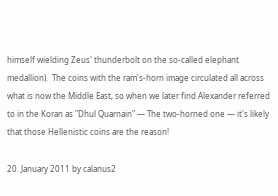himself wielding Zeus' thunderbolt on the so-called elephant medallion).  The coins with the ram's-horn image circulated all across what is now the Middle East, so when we later find Alexander referred to in the Koran as "Dhul Quarnain" — The two-horned one — it's likely that those Hellenistic coins are the reason!

20. January 2011 by calanus2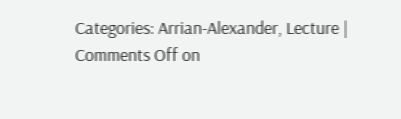Categories: Arrian-Alexander, Lecture | Comments Off on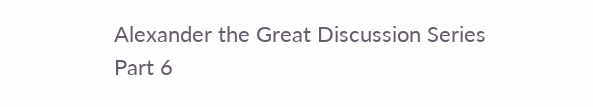Alexander the Great Discussion Series Part 6